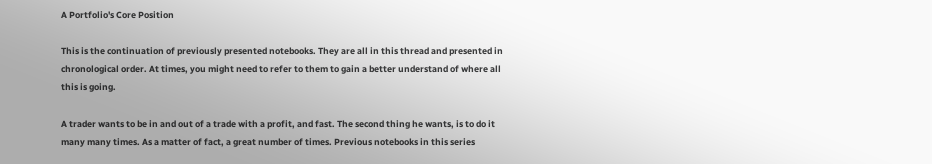A Portfolio's Core Position

This is the continuation of previously presented notebooks. They are all in this thread and presented in chronological order. At times, you might need to refer to them to gain a better understand of where all this is going.

A trader wants to be in and out of a trade with a profit, and fast. The second thing he wants, is to do it many many times. As a matter of fact, a great number of times. Previous notebooks in this series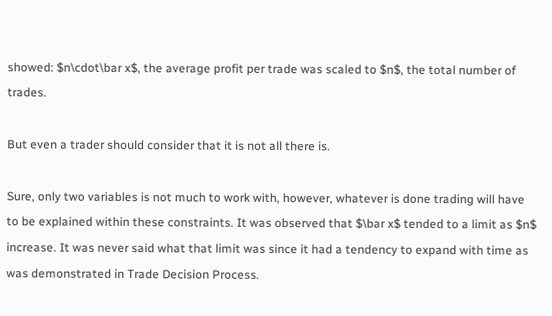showed: $n\cdot\bar x$, the average profit per trade was scaled to $n$, the total number of trades.

But even a trader should consider that it is not all there is.

Sure, only two variables is not much to work with, however, whatever is done trading will have to be explained within these constraints. It was observed that $\bar x$ tended to a limit as $n$ increase. It was never said what that limit was since it had a tendency to expand with time as was demonstrated in Trade Decision Process.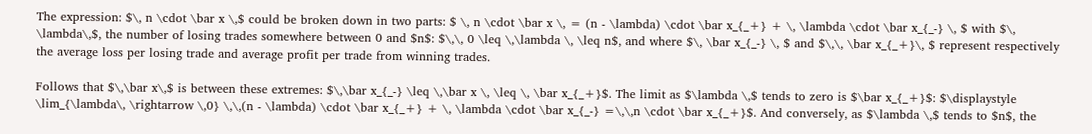The expression: $\, n \cdot \bar x \,$ could be broken down in two parts: $ \, n \cdot \bar x \, = (n - \lambda) \cdot \bar x_{_+} + \, \lambda \cdot \bar x_{_-} \, $ with $\, \lambda\,$, the number of losing trades somewhere between 0 and $n$: $\,\, 0 \leq \,\lambda \, \leq n$, and where $\, \bar x_{_-} \, $ and $\,\, \bar x_{_+}\, $ represent respectively the average loss per losing trade and average profit per trade from winning trades.

Follows that $\,\bar x\,$ is between these extremes: $\,\bar x_{_-} \leq \,\bar x \, \leq \, \bar x_{_+}$. The limit as $\lambda \,$ tends to zero is $\bar x_{_+}$: $\displaystyle \lim_{\lambda\, \rightarrow \,0} \,\,(n - \lambda) \cdot \bar x_{_+} + \, \lambda \cdot \bar x_{_-} =\,\,n \cdot \bar x_{_+}$. And conversely, as $\lambda \,$ tends to $n$, the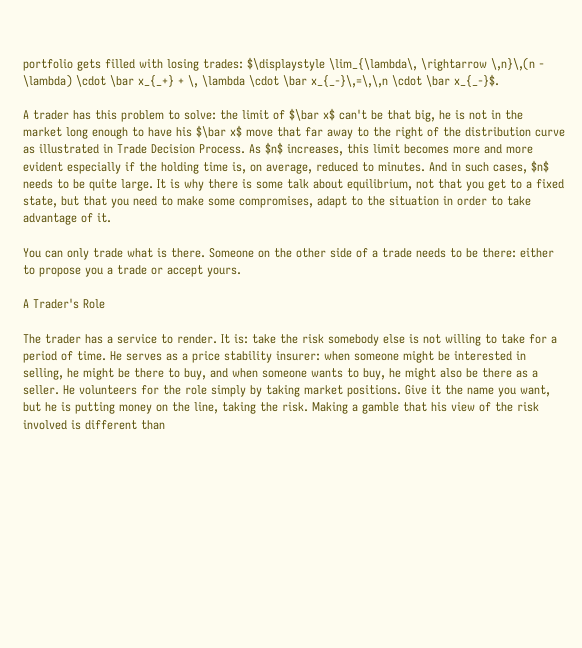portfolio gets filled with losing trades: $\displaystyle \lim_{\lambda\, \rightarrow \,n}\,(n - \lambda) \cdot \bar x_{_+} + \, \lambda \cdot \bar x_{_-}\,=\,\,n \cdot \bar x_{_-}$.

A trader has this problem to solve: the limit of $\bar x$ can't be that big, he is not in the market long enough to have his $\bar x$ move that far away to the right of the distribution curve as illustrated in Trade Decision Process. As $n$ increases, this limit becomes more and more evident especially if the holding time is, on average, reduced to minutes. And in such cases, $n$ needs to be quite large. It is why there is some talk about equilibrium, not that you get to a fixed state, but that you need to make some compromises, adapt to the situation in order to take advantage of it.

You can only trade what is there. Someone on the other side of a trade needs to be there: either to propose you a trade or accept yours.

A Trader's Role

The trader has a service to render. It is: take the risk somebody else is not willing to take for a period of time. He serves as a price stability insurer: when someone might be interested in selling, he might be there to buy, and when someone wants to buy, he might also be there as a seller. He volunteers for the role simply by taking market positions. Give it the name you want, but he is putting money on the line, taking the risk. Making a gamble that his view of the risk involved is different than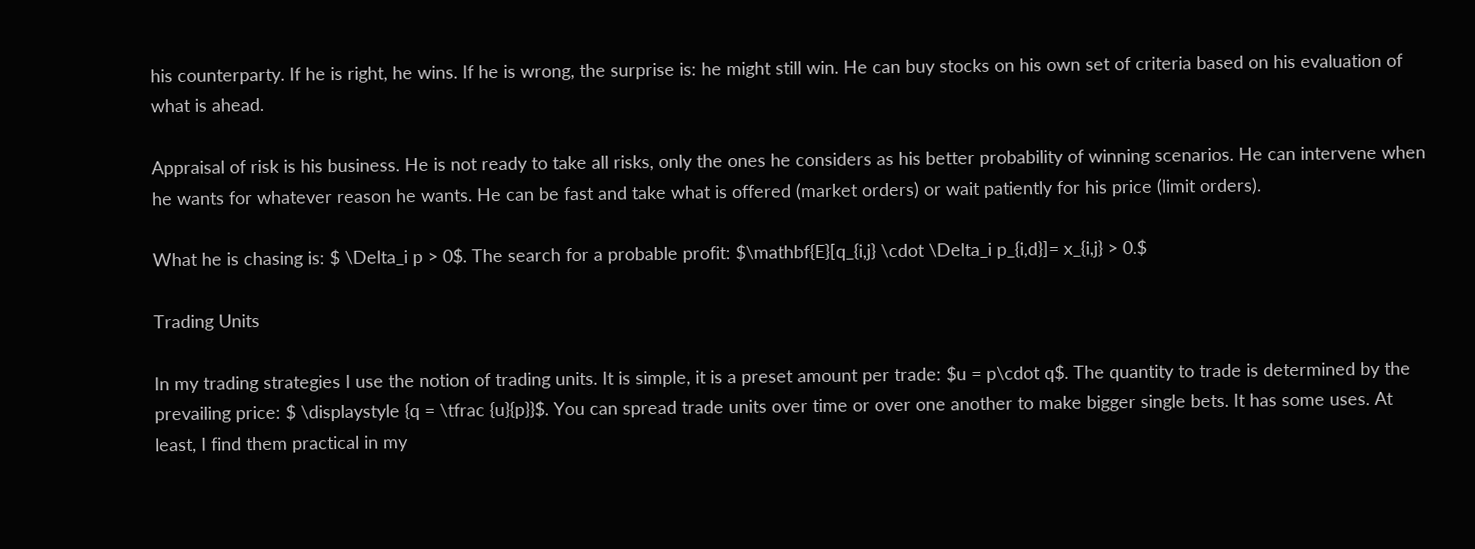his counterparty. If he is right, he wins. If he is wrong, the surprise is: he might still win. He can buy stocks on his own set of criteria based on his evaluation of what is ahead.

Appraisal of risk is his business. He is not ready to take all risks, only the ones he considers as his better probability of winning scenarios. He can intervene when he wants for whatever reason he wants. He can be fast and take what is offered (market orders) or wait patiently for his price (limit orders).

What he is chasing is: $ \Delta_i p > 0$. The search for a probable profit: $\mathbf{E}[q_{i,j} \cdot \Delta_i p_{i,d}]= x_{i,j} > 0.$

Trading Units

In my trading strategies I use the notion of trading units. It is simple, it is a preset amount per trade: $u = p\cdot q$. The quantity to trade is determined by the prevailing price: $ \displaystyle {q = \tfrac {u}{p}}$. You can spread trade units over time or over one another to make bigger single bets. It has some uses. At least, I find them practical in my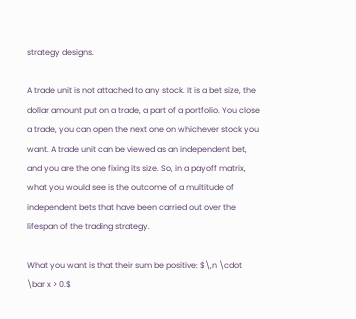strategy designs.

A trade unit is not attached to any stock. It is a bet size, the dollar amount put on a trade, a part of a portfolio. You close a trade, you can open the next one on whichever stock you want. A trade unit can be viewed as an independent bet, and you are the one fixing its size. So, in a payoff matrix, what you would see is the outcome of a multitude of independent bets that have been carried out over the lifespan of the trading strategy.

What you want is that their sum be positive: $\,n \cdot \bar x > 0.$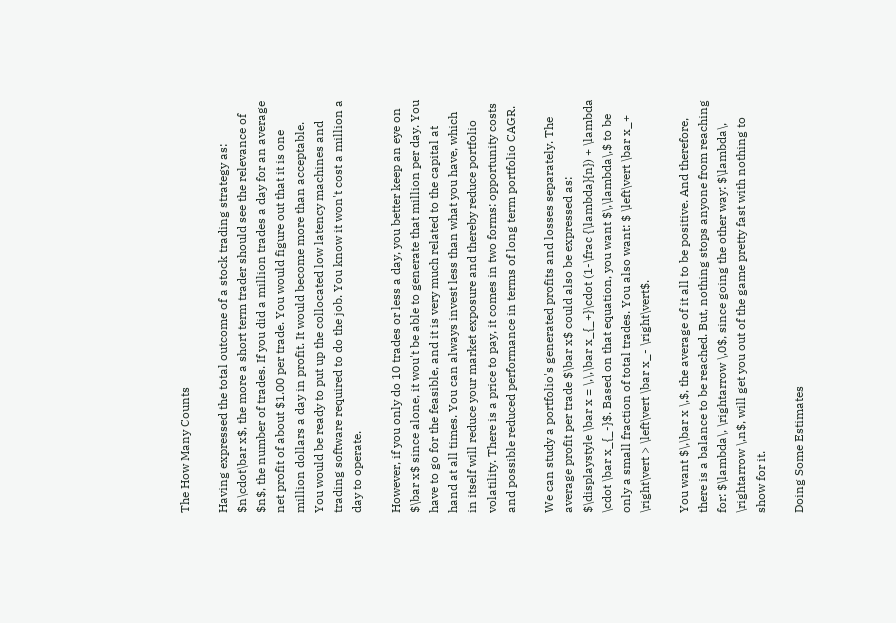The How Many Counts

Having expressed the total outcome of a stock trading strategy as: $n\cdot\bar x$, the more a short term trader should see the relevance of $n$, the number of trades. If you did a million trades a day for an average net profit of about $1.00 per trade. You would figure out that it is one million dollars a day in profit. It would become more than acceptable. You would be ready to put up the collocated low latency machines and trading software required to do the job. You know it won't cost a million a day to operate.

However, if you only do 10 trades or less a day, you better keep an eye on $\bar x$ since alone, it wou't be able to generate that million per day. You have to go for the feasible, and it is very much related to the capital at hand at all times. You can always invest less than what you have, which in itself will reduce your market exposure and thereby reduce portfolio volatility. There is a price to pay, it comes in two forms: opportunity costs and possible reduced performance in terms of long term portfolio CAGR.

We can study a portfolio's generated profits and losses separately. The average profit per trade $\bar x$ could also be expressed as: $\displaystyle \bar x = \,\,\bar x_{_+}\cdot (1-\frac {\lambda}{n}) + \lambda \cdot \bar x_{_-}$. Based on that equation, you want $\,\lambda\,$ to be only a small fraction of total trades. You also want: $ \left\vert \bar x_+ \right\vert > \left\vert \bar x_- \right\vert$.

You want $\,\bar x \,$, the average of it all to be positive. And therefore, there is a balance to be reached. But, nothing stops anyone from reaching for: $\lambda\, \rightarrow \,0$, since going the other way: $\lambda\, \rightarrow \,n$, will get you out of the game pretty fast with nothing to show for it.

Doing Some Estimates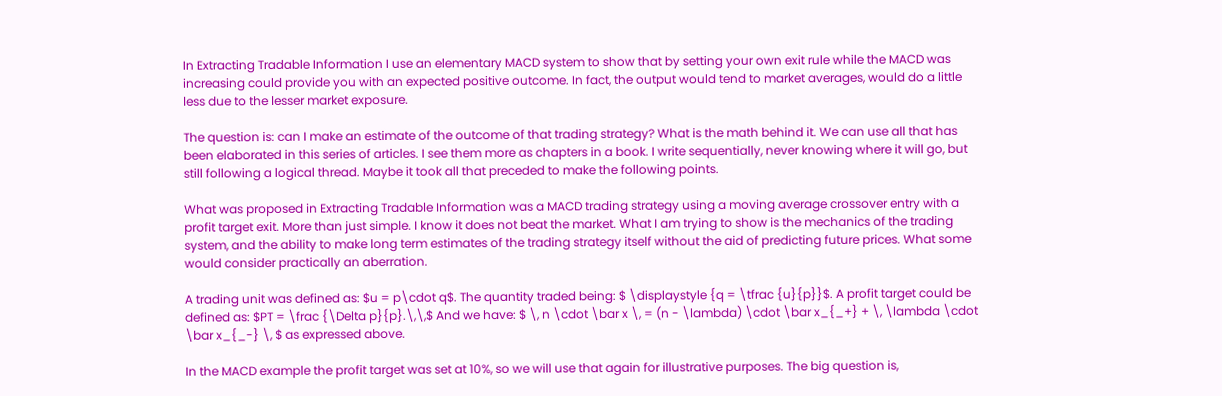In Extracting Tradable Information I use an elementary MACD system to show that by setting your own exit rule while the MACD was increasing could provide you with an expected positive outcome. In fact, the output would tend to market averages, would do a little less due to the lesser market exposure.

The question is: can I make an estimate of the outcome of that trading strategy? What is the math behind it. We can use all that has been elaborated in this series of articles. I see them more as chapters in a book. I write sequentially, never knowing where it will go, but still following a logical thread. Maybe it took all that preceded to make the following points.

What was proposed in Extracting Tradable Information was a MACD trading strategy using a moving average crossover entry with a profit target exit. More than just simple. I know it does not beat the market. What I am trying to show is the mechanics of the trading system, and the ability to make long term estimates of the trading strategy itself without the aid of predicting future prices. What some would consider practically an aberration.

A trading unit was defined as: $u = p\cdot q$. The quantity traded being: $ \displaystyle {q = \tfrac {u}{p}}$. A profit target could be defined as: $PT = \frac {\Delta p}{p}.\,\,$ And we have: $ \, n \cdot \bar x \, = (n - \lambda) \cdot \bar x_{_+} + \, \lambda \cdot \bar x_{_-} \, $ as expressed above.

In the MACD example the profit target was set at 10%, so we will use that again for illustrative purposes. The big question is,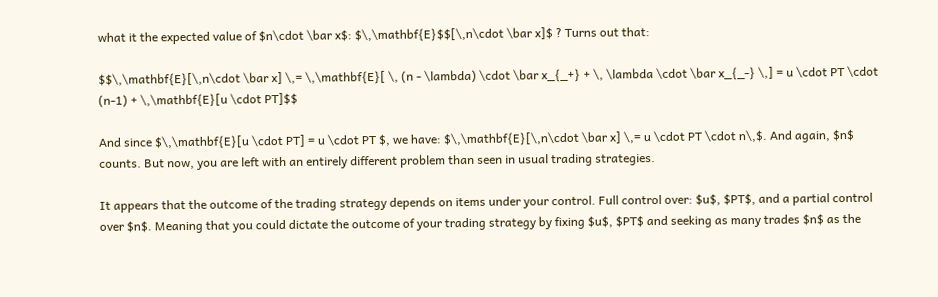what it the expected value of $n\cdot \bar x$: $\,\mathbf{E}$$[\,n\cdot \bar x]$ ? Turns out that:

$$\,\mathbf{E}[\,n\cdot \bar x] \,= \,\mathbf{E}[ \, (n - \lambda) \cdot \bar x_{_+} + \, \lambda \cdot \bar x_{_-} \,] = u \cdot PT \cdot (n-1) + \,\mathbf{E}[u \cdot PT]$$

And since $\,\mathbf{E}[u \cdot PT] = u \cdot PT $, we have: $\,\mathbf{E}[\,n\cdot \bar x] \,= u \cdot PT \cdot n\,$. And again, $n$ counts. But now, you are left with an entirely different problem than seen in usual trading strategies.

It appears that the outcome of the trading strategy depends on items under your control. Full control over: $u$, $PT$, and a partial control over $n$. Meaning that you could dictate the outcome of your trading strategy by fixing $u$, $PT$ and seeking as many trades $n$ as the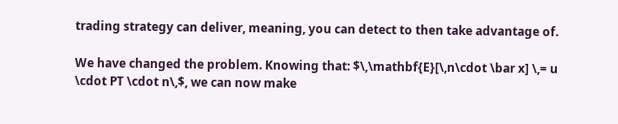trading strategy can deliver, meaning, you can detect to then take advantage of.

We have changed the problem. Knowing that: $\,\mathbf{E}[\,n\cdot \bar x] \,= u \cdot PT \cdot n\,$, we can now make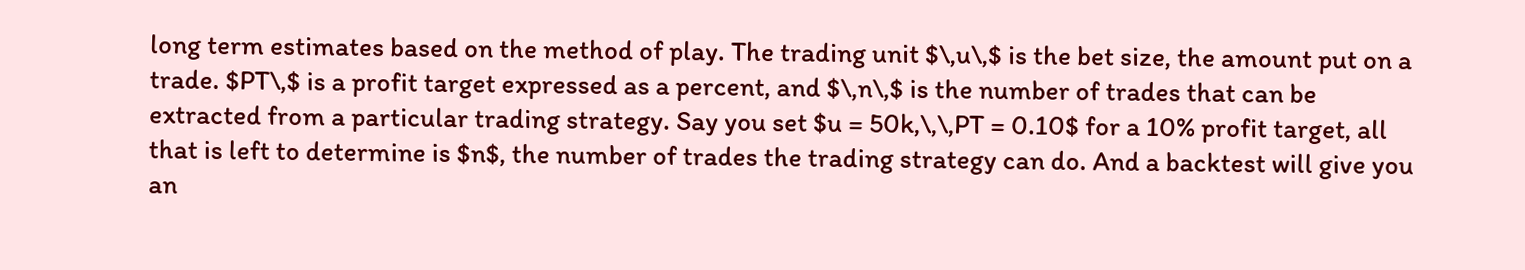long term estimates based on the method of play. The trading unit $\,u\,$ is the bet size, the amount put on a trade. $PT\,$ is a profit target expressed as a percent, and $\,n\,$ is the number of trades that can be extracted from a particular trading strategy. Say you set $u = 50k,\,\,PT = 0.10$ for a 10% profit target, all that is left to determine is $n$, the number of trades the trading strategy can do. And a backtest will give you an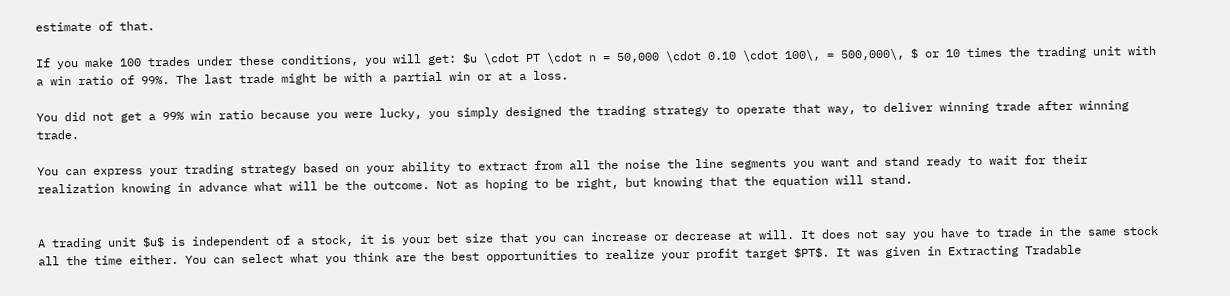estimate of that.

If you make 100 trades under these conditions, you will get: $u \cdot PT \cdot n = 50,000 \cdot 0.10 \cdot 100\, = 500,000\, $ or 10 times the trading unit with a win ratio of 99%. The last trade might be with a partial win or at a loss.

You did not get a 99% win ratio because you were lucky, you simply designed the trading strategy to operate that way, to deliver winning trade after winning trade.

You can express your trading strategy based on your ability to extract from all the noise the line segments you want and stand ready to wait for their realization knowing in advance what will be the outcome. Not as hoping to be right, but knowing that the equation will stand.


A trading unit $u$ is independent of a stock, it is your bet size that you can increase or decrease at will. It does not say you have to trade in the same stock all the time either. You can select what you think are the best opportunities to realize your profit target $PT$. It was given in Extracting Tradable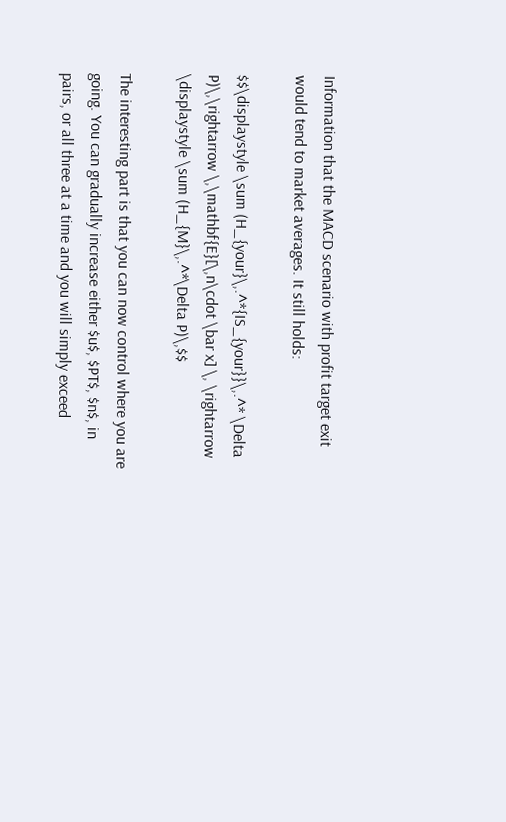Information that the MACD scenario with profit target exit would tend to market averages. It still holds:

$$\displaystyle \sum (H_{your}\,.^*{IS_{your}}\,.^* \Delta P)\,\rightarrow \,\mathbf{E}[\,n\cdot \bar x] \, \rightarrow \displaystyle \sum (H_{M}\,.^*\Delta P)\,$$

The interesting part is that you can now control where you are going. You can gradually increase either $u$, $PT$, $n$, in pairs, or all three at a time and you will simply exceed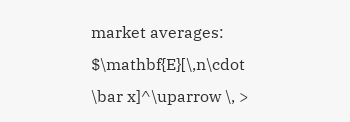market averages: $\mathbf{E}[\,n\cdot \bar x]^\uparrow \, >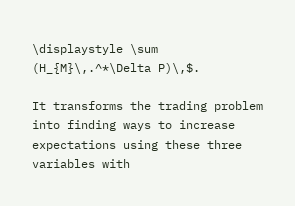\displaystyle \sum (H_{M}\,.^*\Delta P)\,$.

It transforms the trading problem into finding ways to increase expectations using these three variables with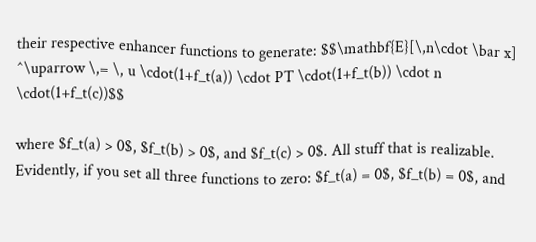their respective enhancer functions to generate: $$\mathbf{E}[\,n\cdot \bar x] ^\uparrow \,= \, u \cdot(1+f_t(a)) \cdot PT \cdot(1+f_t(b)) \cdot n \cdot(1+f_t(c))$$

where $f_t(a) > 0$, $f_t(b) > 0$, and $f_t(c) > 0$. All stuff that is realizable. Evidently, if you set all three functions to zero: $f_t(a) = 0$, $f_t(b) = 0$, and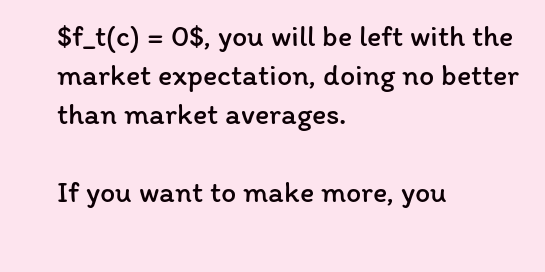$f_t(c) = 0$, you will be left with the market expectation, doing no better than market averages.

If you want to make more, you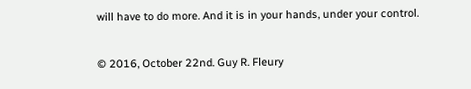will have to do more. And it is in your hands, under your control.

© 2016, October 22nd. Guy R. Fleury